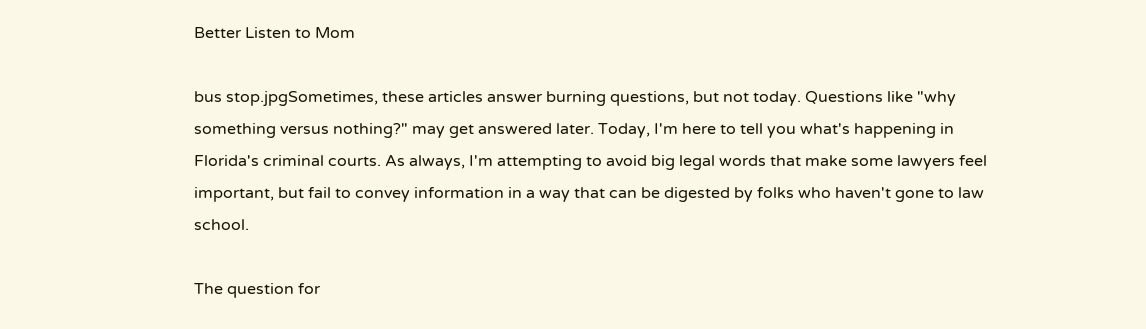Better Listen to Mom

bus stop.jpgSometimes, these articles answer burning questions, but not today. Questions like "why something versus nothing?" may get answered later. Today, I'm here to tell you what's happening in Florida's criminal courts. As always, I'm attempting to avoid big legal words that make some lawyers feel important, but fail to convey information in a way that can be digested by folks who haven't gone to law school.

The question for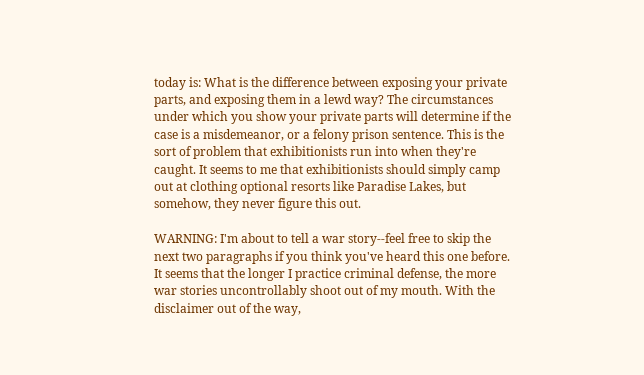today is: What is the difference between exposing your private parts, and exposing them in a lewd way? The circumstances under which you show your private parts will determine if the case is a misdemeanor, or a felony prison sentence. This is the sort of problem that exhibitionists run into when they're caught. It seems to me that exhibitionists should simply camp out at clothing optional resorts like Paradise Lakes, but somehow, they never figure this out.

WARNING: I'm about to tell a war story--feel free to skip the next two paragraphs if you think you've heard this one before. It seems that the longer I practice criminal defense, the more war stories uncontrollably shoot out of my mouth. With the disclaimer out of the way,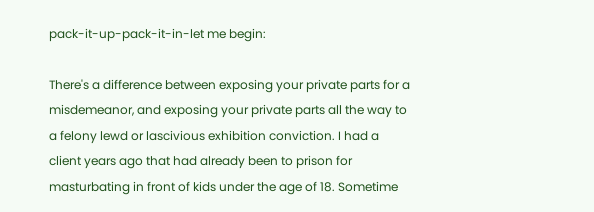pack-it-up-pack-it-in-let me begin:

There's a difference between exposing your private parts for a misdemeanor, and exposing your private parts all the way to a felony lewd or lascivious exhibition conviction. I had a client years ago that had already been to prison for masturbating in front of kids under the age of 18. Sometime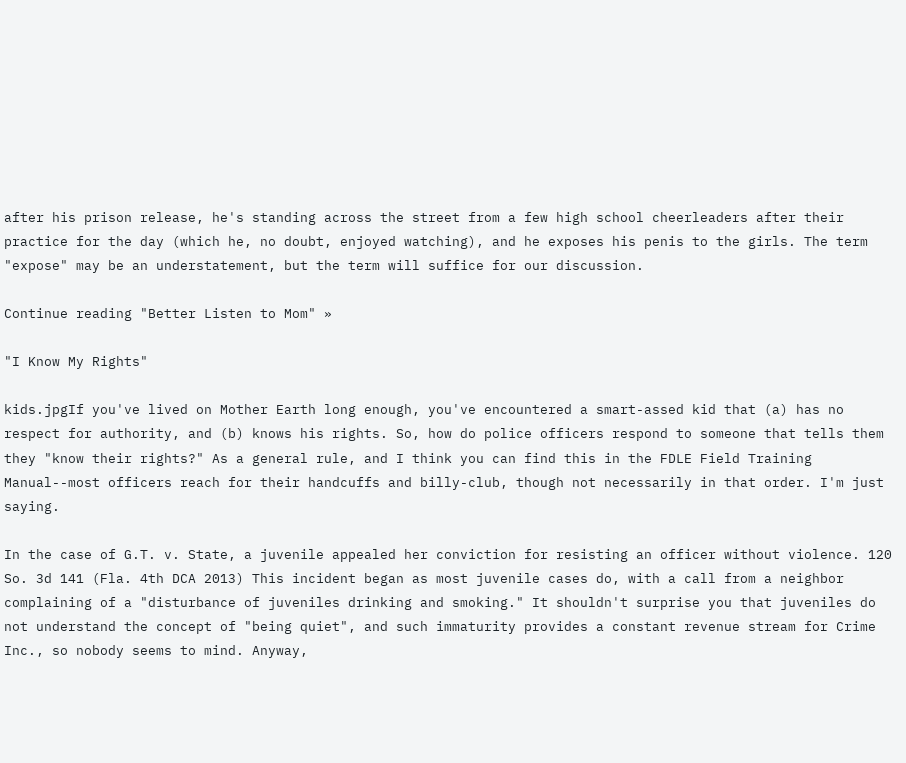after his prison release, he's standing across the street from a few high school cheerleaders after their practice for the day (which he, no doubt, enjoyed watching), and he exposes his penis to the girls. The term "expose" may be an understatement, but the term will suffice for our discussion.

Continue reading "Better Listen to Mom" »

"I Know My Rights"

kids.jpgIf you've lived on Mother Earth long enough, you've encountered a smart-assed kid that (a) has no respect for authority, and (b) knows his rights. So, how do police officers respond to someone that tells them they "know their rights?" As a general rule, and I think you can find this in the FDLE Field Training Manual--most officers reach for their handcuffs and billy-club, though not necessarily in that order. I'm just saying.

In the case of G.T. v. State, a juvenile appealed her conviction for resisting an officer without violence. 120 So. 3d 141 (Fla. 4th DCA 2013) This incident began as most juvenile cases do, with a call from a neighbor complaining of a "disturbance of juveniles drinking and smoking." It shouldn't surprise you that juveniles do not understand the concept of "being quiet", and such immaturity provides a constant revenue stream for Crime Inc., so nobody seems to mind. Anyway,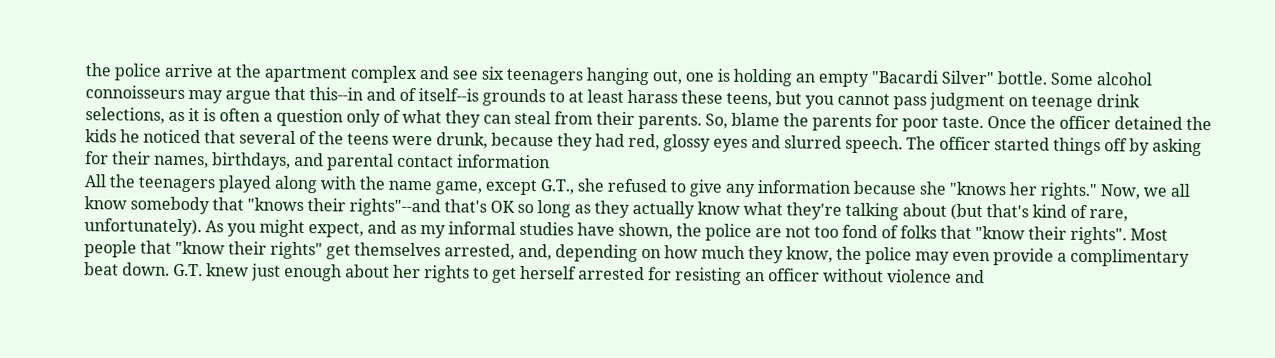the police arrive at the apartment complex and see six teenagers hanging out, one is holding an empty "Bacardi Silver" bottle. Some alcohol connoisseurs may argue that this--in and of itself--is grounds to at least harass these teens, but you cannot pass judgment on teenage drink selections, as it is often a question only of what they can steal from their parents. So, blame the parents for poor taste. Once the officer detained the kids he noticed that several of the teens were drunk, because they had red, glossy eyes and slurred speech. The officer started things off by asking for their names, birthdays, and parental contact information
All the teenagers played along with the name game, except G.T., she refused to give any information because she "knows her rights." Now, we all know somebody that "knows their rights"--and that's OK so long as they actually know what they're talking about (but that's kind of rare, unfortunately). As you might expect, and as my informal studies have shown, the police are not too fond of folks that "know their rights". Most people that "know their rights" get themselves arrested, and, depending on how much they know, the police may even provide a complimentary beat down. G.T. knew just enough about her rights to get herself arrested for resisting an officer without violence and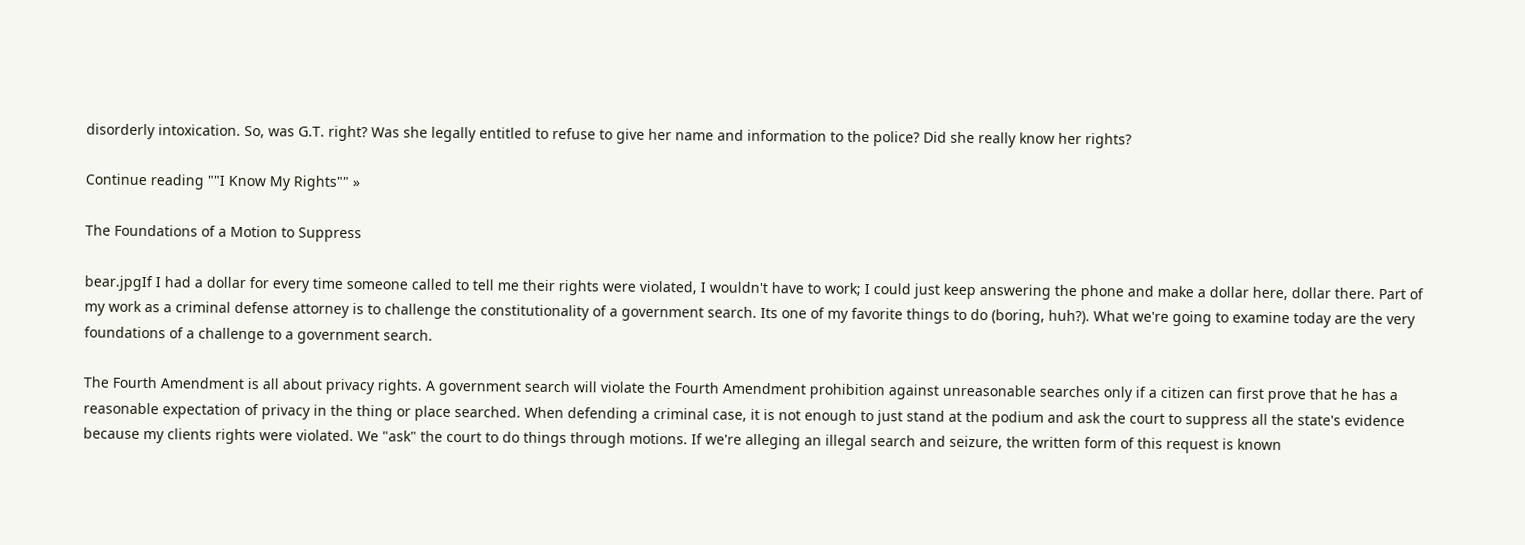disorderly intoxication. So, was G.T. right? Was she legally entitled to refuse to give her name and information to the police? Did she really know her rights?

Continue reading ""I Know My Rights"" »

The Foundations of a Motion to Suppress

bear.jpgIf I had a dollar for every time someone called to tell me their rights were violated, I wouldn't have to work; I could just keep answering the phone and make a dollar here, dollar there. Part of my work as a criminal defense attorney is to challenge the constitutionality of a government search. Its one of my favorite things to do (boring, huh?). What we're going to examine today are the very foundations of a challenge to a government search.

The Fourth Amendment is all about privacy rights. A government search will violate the Fourth Amendment prohibition against unreasonable searches only if a citizen can first prove that he has a reasonable expectation of privacy in the thing or place searched. When defending a criminal case, it is not enough to just stand at the podium and ask the court to suppress all the state's evidence because my clients rights were violated. We "ask" the court to do things through motions. If we're alleging an illegal search and seizure, the written form of this request is known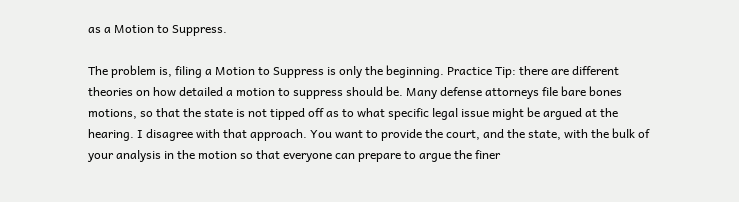as a Motion to Suppress.

The problem is, filing a Motion to Suppress is only the beginning. Practice Tip: there are different theories on how detailed a motion to suppress should be. Many defense attorneys file bare bones motions, so that the state is not tipped off as to what specific legal issue might be argued at the hearing. I disagree with that approach. You want to provide the court, and the state, with the bulk of your analysis in the motion so that everyone can prepare to argue the finer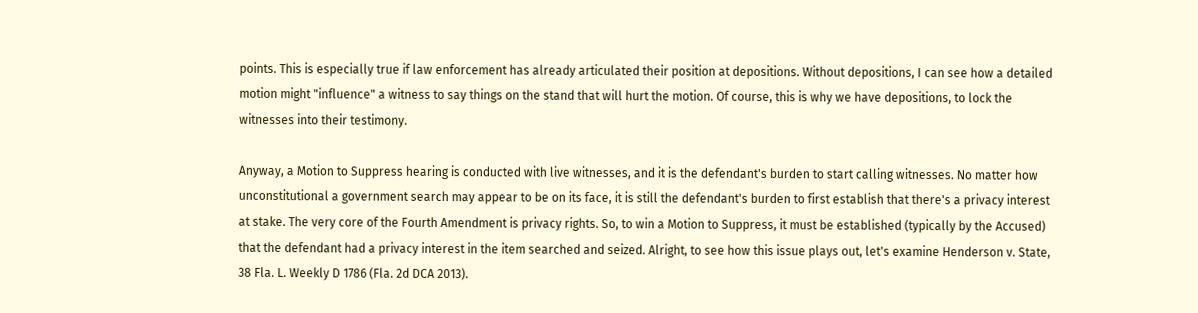points. This is especially true if law enforcement has already articulated their position at depositions. Without depositions, I can see how a detailed motion might "influence" a witness to say things on the stand that will hurt the motion. Of course, this is why we have depositions, to lock the witnesses into their testimony.

Anyway, a Motion to Suppress hearing is conducted with live witnesses, and it is the defendant's burden to start calling witnesses. No matter how unconstitutional a government search may appear to be on its face, it is still the defendant's burden to first establish that there's a privacy interest at stake. The very core of the Fourth Amendment is privacy rights. So, to win a Motion to Suppress, it must be established (typically by the Accused) that the defendant had a privacy interest in the item searched and seized. Alright, to see how this issue plays out, let's examine Henderson v. State, 38 Fla. L. Weekly D 1786 (Fla. 2d DCA 2013).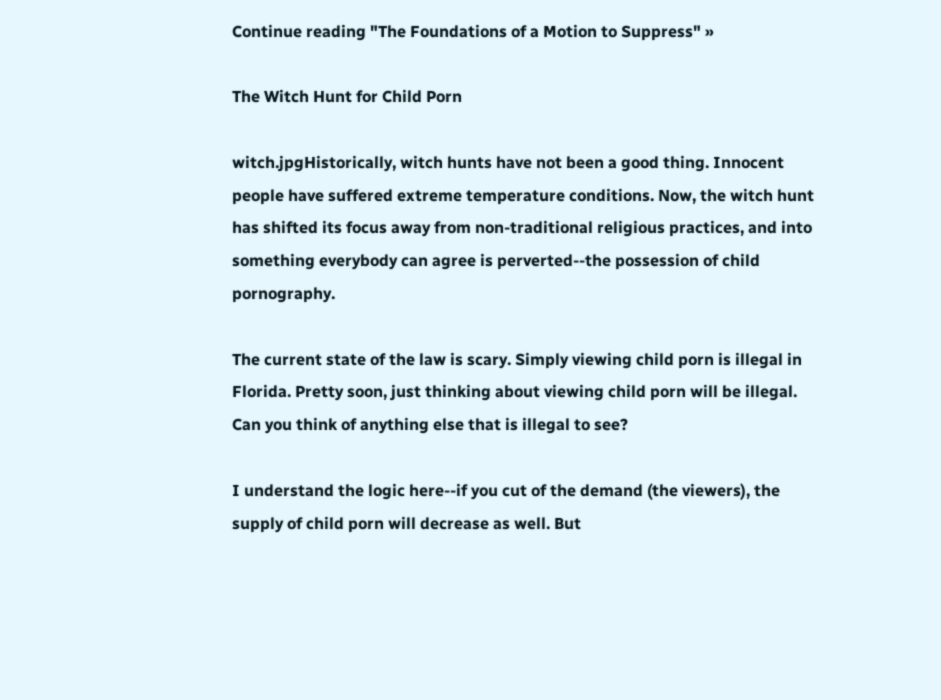Continue reading "The Foundations of a Motion to Suppress" »

The Witch Hunt for Child Porn

witch.jpgHistorically, witch hunts have not been a good thing. Innocent people have suffered extreme temperature conditions. Now, the witch hunt has shifted its focus away from non-traditional religious practices, and into something everybody can agree is perverted--the possession of child pornography.

The current state of the law is scary. Simply viewing child porn is illegal in Florida. Pretty soon, just thinking about viewing child porn will be illegal. Can you think of anything else that is illegal to see?

I understand the logic here--if you cut of the demand (the viewers), the supply of child porn will decrease as well. But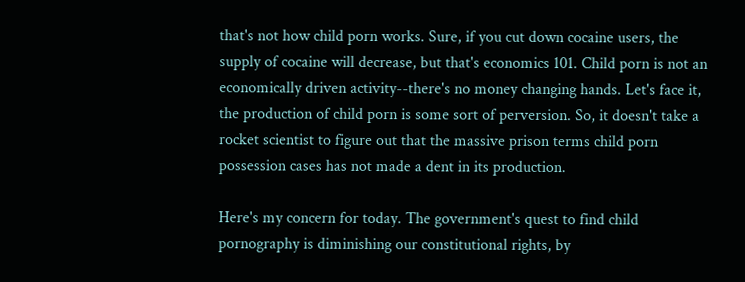that's not how child porn works. Sure, if you cut down cocaine users, the supply of cocaine will decrease, but that's economics 101. Child porn is not an economically driven activity--there's no money changing hands. Let's face it, the production of child porn is some sort of perversion. So, it doesn't take a rocket scientist to figure out that the massive prison terms child porn possession cases has not made a dent in its production.

Here's my concern for today. The government's quest to find child pornography is diminishing our constitutional rights, by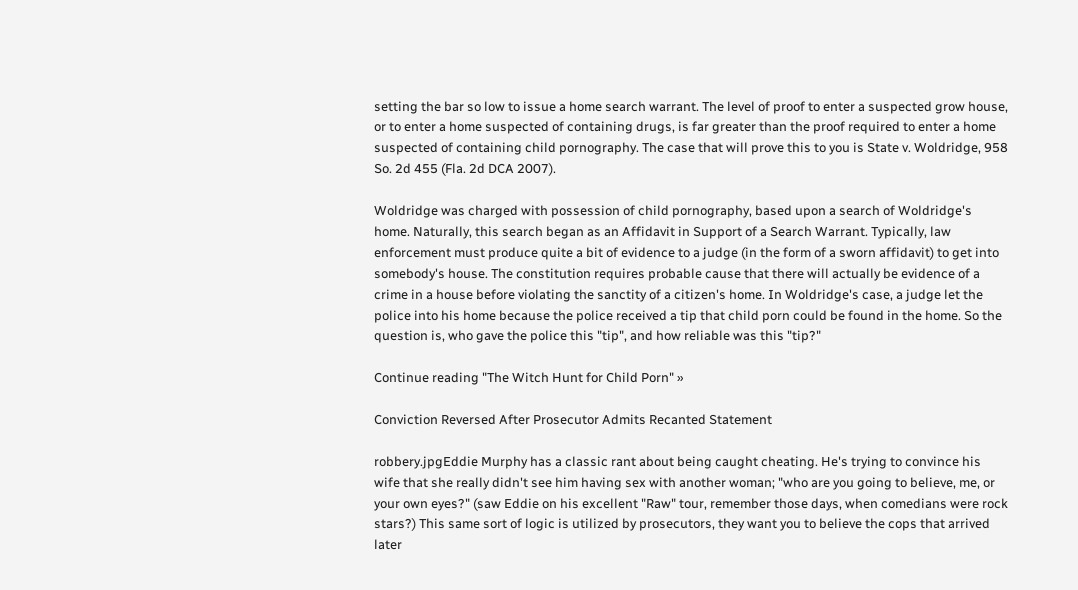setting the bar so low to issue a home search warrant. The level of proof to enter a suspected grow house, or to enter a home suspected of containing drugs, is far greater than the proof required to enter a home suspected of containing child pornography. The case that will prove this to you is State v. Woldridge, 958 So. 2d 455 (Fla. 2d DCA 2007).

Woldridge was charged with possession of child pornography, based upon a search of Woldridge's home. Naturally, this search began as an Affidavit in Support of a Search Warrant. Typically, law enforcement must produce quite a bit of evidence to a judge (in the form of a sworn affidavit) to get into somebody's house. The constitution requires probable cause that there will actually be evidence of a crime in a house before violating the sanctity of a citizen's home. In Woldridge's case, a judge let the police into his home because the police received a tip that child porn could be found in the home. So the question is, who gave the police this "tip", and how reliable was this "tip?"

Continue reading "The Witch Hunt for Child Porn" »

Conviction Reversed After Prosecutor Admits Recanted Statement

robbery.jpgEddie Murphy has a classic rant about being caught cheating. He's trying to convince his wife that she really didn't see him having sex with another woman; "who are you going to believe, me, or your own eyes?" (saw Eddie on his excellent "Raw" tour, remember those days, when comedians were rock stars?) This same sort of logic is utilized by prosecutors, they want you to believe the cops that arrived later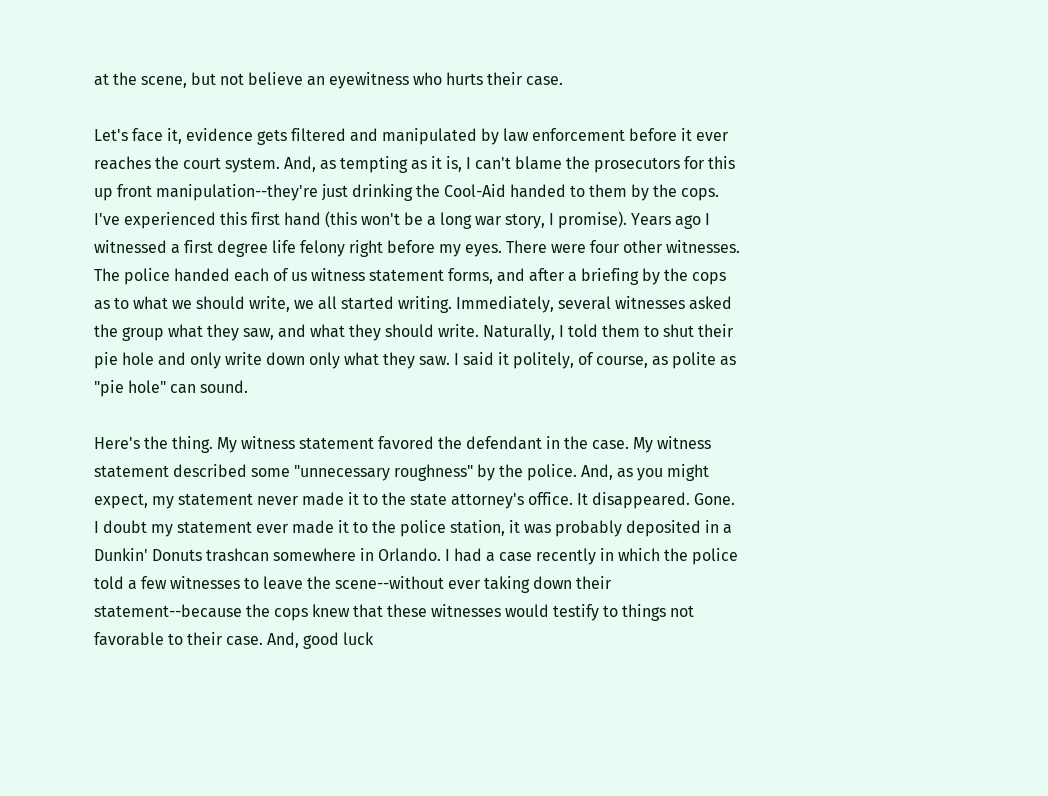at the scene, but not believe an eyewitness who hurts their case.

Let's face it, evidence gets filtered and manipulated by law enforcement before it ever reaches the court system. And, as tempting as it is, I can't blame the prosecutors for this up front manipulation--they're just drinking the Cool-Aid handed to them by the cops. I've experienced this first hand (this won't be a long war story, I promise). Years ago I witnessed a first degree life felony right before my eyes. There were four other witnesses. The police handed each of us witness statement forms, and after a briefing by the cops as to what we should write, we all started writing. Immediately, several witnesses asked the group what they saw, and what they should write. Naturally, I told them to shut their pie hole and only write down only what they saw. I said it politely, of course, as polite as "pie hole" can sound.

Here's the thing. My witness statement favored the defendant in the case. My witness statement described some "unnecessary roughness" by the police. And, as you might expect, my statement never made it to the state attorney's office. It disappeared. Gone. I doubt my statement ever made it to the police station, it was probably deposited in a Dunkin' Donuts trashcan somewhere in Orlando. I had a case recently in which the police told a few witnesses to leave the scene--without ever taking down their statement--because the cops knew that these witnesses would testify to things not favorable to their case. And, good luck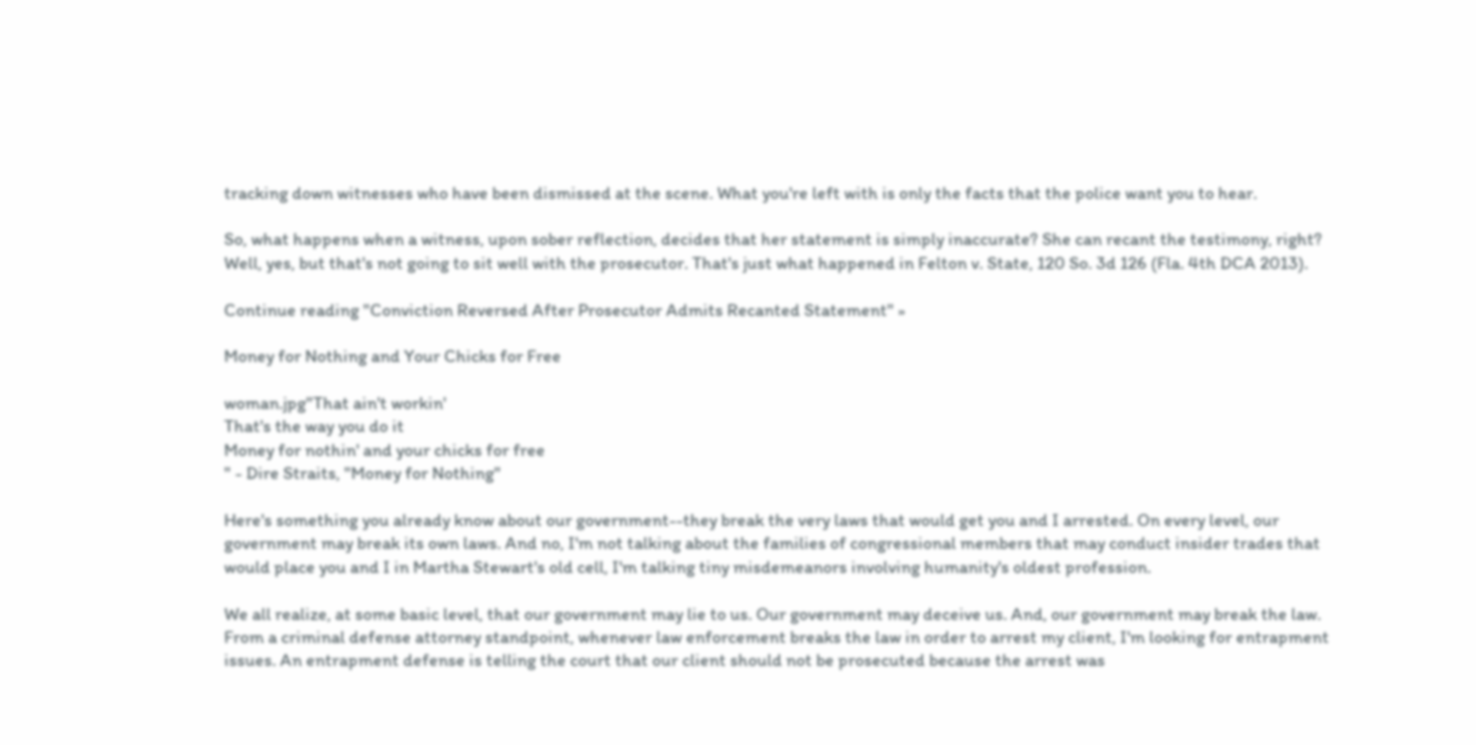tracking down witnesses who have been dismissed at the scene. What you're left with is only the facts that the police want you to hear.

So, what happens when a witness, upon sober reflection, decides that her statement is simply inaccurate? She can recant the testimony, right? Well, yes, but that's not going to sit well with the prosecutor. That's just what happened in Felton v. State, 120 So. 3d 126 (Fla. 4th DCA 2013).

Continue reading "Conviction Reversed After Prosecutor Admits Recanted Statement" »

Money for Nothing and Your Chicks for Free

woman.jpg"That ain't workin'
That's the way you do it
Money for nothin' and your chicks for free
" - Dire Straits, "Money for Nothing"

Here's something you already know about our government--they break the very laws that would get you and I arrested. On every level, our government may break its own laws. And no, I'm not talking about the families of congressional members that may conduct insider trades that would place you and I in Martha Stewart's old cell, I'm talking tiny misdemeanors involving humanity's oldest profession.

We all realize, at some basic level, that our government may lie to us. Our government may deceive us. And, our government may break the law. From a criminal defense attorney standpoint, whenever law enforcement breaks the law in order to arrest my client, I'm looking for entrapment issues. An entrapment defense is telling the court that our client should not be prosecuted because the arrest was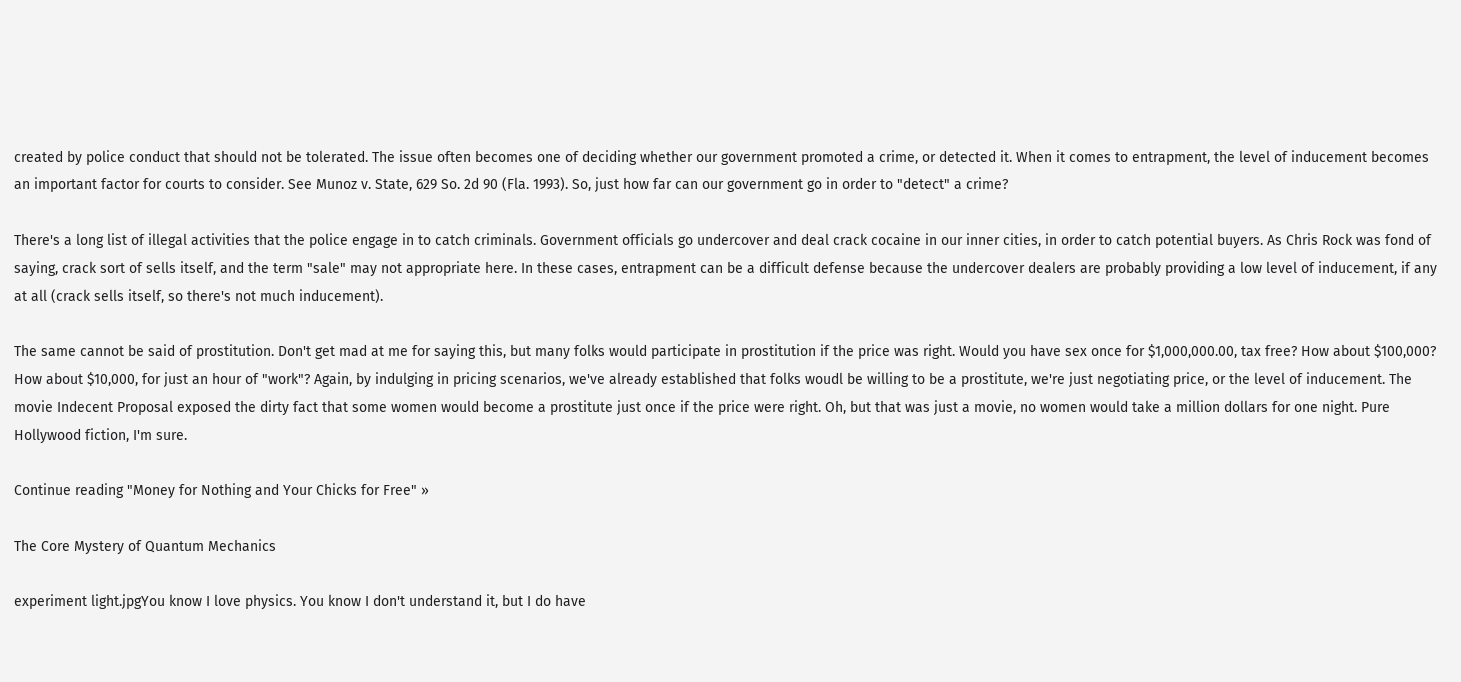created by police conduct that should not be tolerated. The issue often becomes one of deciding whether our government promoted a crime, or detected it. When it comes to entrapment, the level of inducement becomes an important factor for courts to consider. See Munoz v. State, 629 So. 2d 90 (Fla. 1993). So, just how far can our government go in order to "detect" a crime?

There's a long list of illegal activities that the police engage in to catch criminals. Government officials go undercover and deal crack cocaine in our inner cities, in order to catch potential buyers. As Chris Rock was fond of saying, crack sort of sells itself, and the term "sale" may not appropriate here. In these cases, entrapment can be a difficult defense because the undercover dealers are probably providing a low level of inducement, if any at all (crack sells itself, so there's not much inducement).

The same cannot be said of prostitution. Don't get mad at me for saying this, but many folks would participate in prostitution if the price was right. Would you have sex once for $1,000,000.00, tax free? How about $100,000? How about $10,000, for just an hour of "work"? Again, by indulging in pricing scenarios, we've already established that folks woudl be willing to be a prostitute, we're just negotiating price, or the level of inducement. The movie Indecent Proposal exposed the dirty fact that some women would become a prostitute just once if the price were right. Oh, but that was just a movie, no women would take a million dollars for one night. Pure Hollywood fiction, I'm sure.

Continue reading "Money for Nothing and Your Chicks for Free" »

The Core Mystery of Quantum Mechanics

experiment light.jpgYou know I love physics. You know I don't understand it, but I do have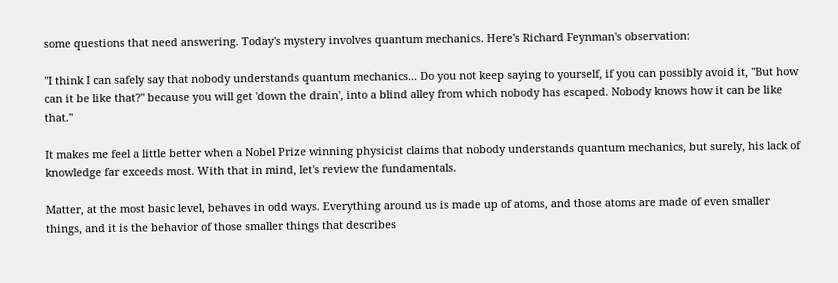some questions that need answering. Today's mystery involves quantum mechanics. Here's Richard Feynman's observation:

"I think I can safely say that nobody understands quantum mechanics... Do you not keep saying to yourself, if you can possibly avoid it, "But how can it be like that?" because you will get 'down the drain', into a blind alley from which nobody has escaped. Nobody knows how it can be like that."

It makes me feel a little better when a Nobel Prize winning physicist claims that nobody understands quantum mechanics, but surely, his lack of knowledge far exceeds most. With that in mind, let's review the fundamentals.

Matter, at the most basic level, behaves in odd ways. Everything around us is made up of atoms, and those atoms are made of even smaller things, and it is the behavior of those smaller things that describes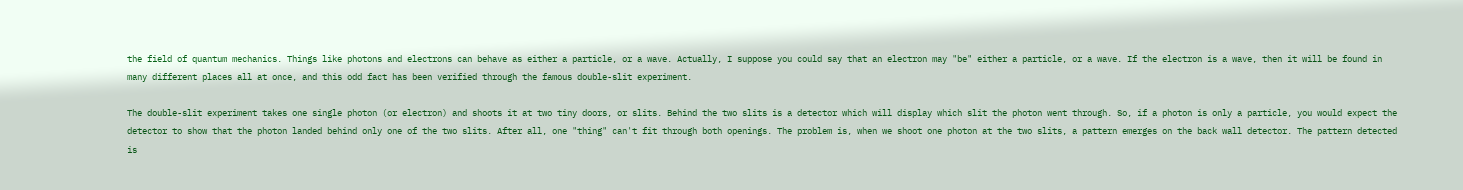the field of quantum mechanics. Things like photons and electrons can behave as either a particle, or a wave. Actually, I suppose you could say that an electron may "be" either a particle, or a wave. If the electron is a wave, then it will be found in many different places all at once, and this odd fact has been verified through the famous double-slit experiment.

The double-slit experiment takes one single photon (or electron) and shoots it at two tiny doors, or slits. Behind the two slits is a detector which will display which slit the photon went through. So, if a photon is only a particle, you would expect the detector to show that the photon landed behind only one of the two slits. After all, one "thing" can't fit through both openings. The problem is, when we shoot one photon at the two slits, a pattern emerges on the back wall detector. The pattern detected is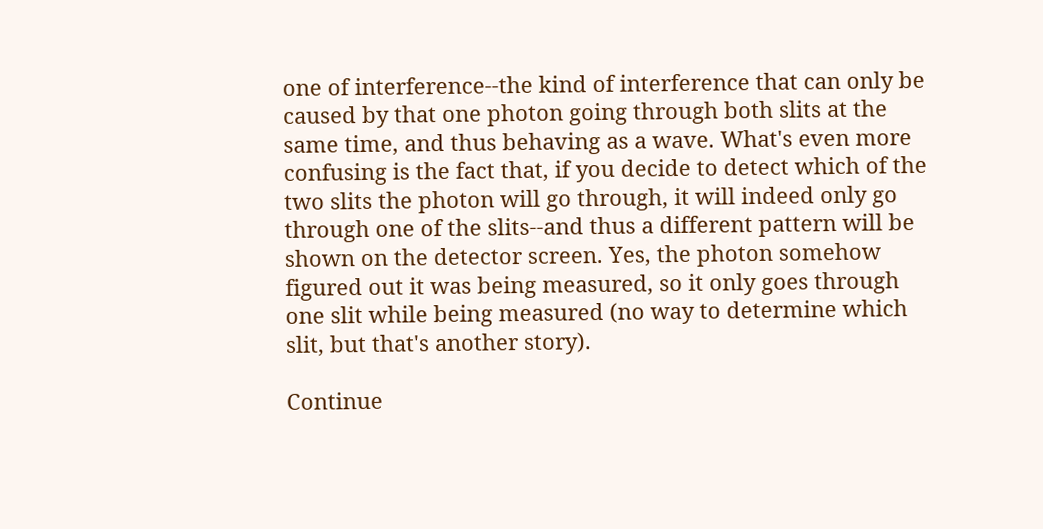one of interference--the kind of interference that can only be caused by that one photon going through both slits at the same time, and thus behaving as a wave. What's even more confusing is the fact that, if you decide to detect which of the two slits the photon will go through, it will indeed only go through one of the slits--and thus a different pattern will be shown on the detector screen. Yes, the photon somehow figured out it was being measured, so it only goes through one slit while being measured (no way to determine which slit, but that's another story).

Continue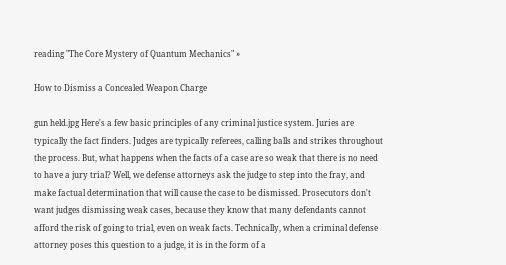reading "The Core Mystery of Quantum Mechanics" »

How to Dismiss a Concealed Weapon Charge

gun held.jpg Here's a few basic principles of any criminal justice system. Juries are typically the fact finders. Judges are typically referees, calling balls and strikes throughout the process. But, what happens when the facts of a case are so weak that there is no need to have a jury trial? Well, we defense attorneys ask the judge to step into the fray, and make factual determination that will cause the case to be dismissed. Prosecutors don't want judges dismissing weak cases, because they know that many defendants cannot afford the risk of going to trial, even on weak facts. Technically, when a criminal defense attorney poses this question to a judge, it is in the form of a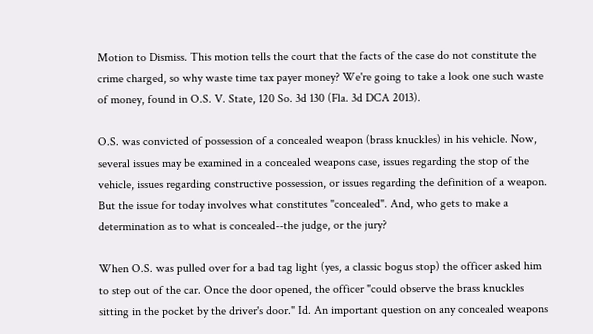Motion to Dismiss. This motion tells the court that the facts of the case do not constitute the crime charged, so why waste time tax payer money? We're going to take a look one such waste of money, found in O.S. V. State, 120 So. 3d 130 (Fla. 3d DCA 2013).

O.S. was convicted of possession of a concealed weapon (brass knuckles) in his vehicle. Now, several issues may be examined in a concealed weapons case, issues regarding the stop of the vehicle, issues regarding constructive possession, or issues regarding the definition of a weapon. But the issue for today involves what constitutes "concealed". And, who gets to make a determination as to what is concealed--the judge, or the jury?

When O.S. was pulled over for a bad tag light (yes, a classic bogus stop) the officer asked him to step out of the car. Once the door opened, the officer "could observe the brass knuckles sitting in the pocket by the driver's door." Id. An important question on any concealed weapons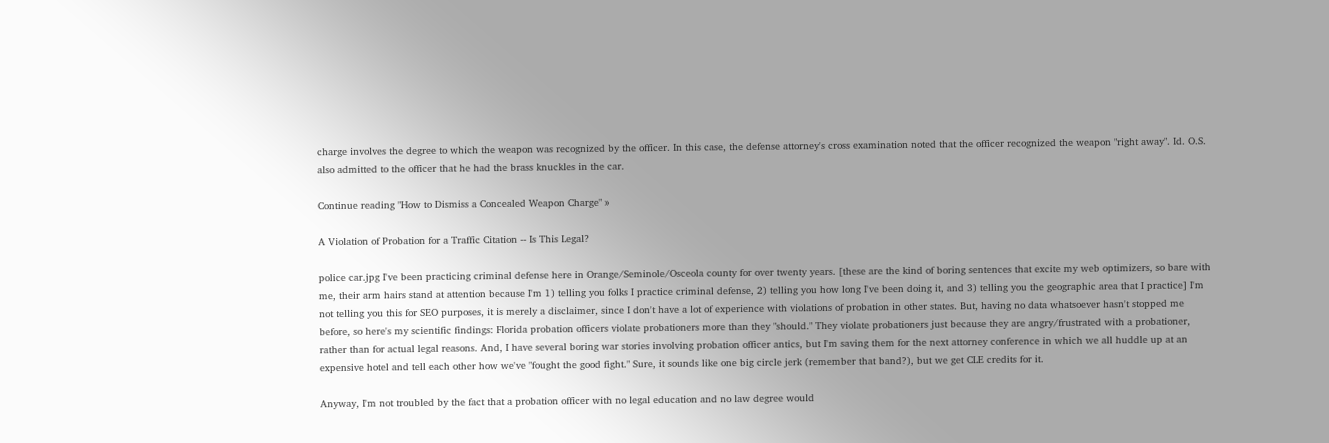charge involves the degree to which the weapon was recognized by the officer. In this case, the defense attorney's cross examination noted that the officer recognized the weapon "right away". Id. O.S. also admitted to the officer that he had the brass knuckles in the car.

Continue reading "How to Dismiss a Concealed Weapon Charge" »

A Violation of Probation for a Traffic Citation -- Is This Legal?

police car.jpg I've been practicing criminal defense here in Orange/Seminole/Osceola county for over twenty years. [these are the kind of boring sentences that excite my web optimizers, so bare with me, their arm hairs stand at attention because I'm 1) telling you folks I practice criminal defense, 2) telling you how long I've been doing it, and 3) telling you the geographic area that I practice] I'm not telling you this for SEO purposes, it is merely a disclaimer, since I don't have a lot of experience with violations of probation in other states. But, having no data whatsoever hasn't stopped me before, so here's my scientific findings: Florida probation officers violate probationers more than they "should." They violate probationers just because they are angry/frustrated with a probationer, rather than for actual legal reasons. And, I have several boring war stories involving probation officer antics, but I'm saving them for the next attorney conference in which we all huddle up at an expensive hotel and tell each other how we've "fought the good fight." Sure, it sounds like one big circle jerk (remember that band?), but we get CLE credits for it.

Anyway, I'm not troubled by the fact that a probation officer with no legal education and no law degree would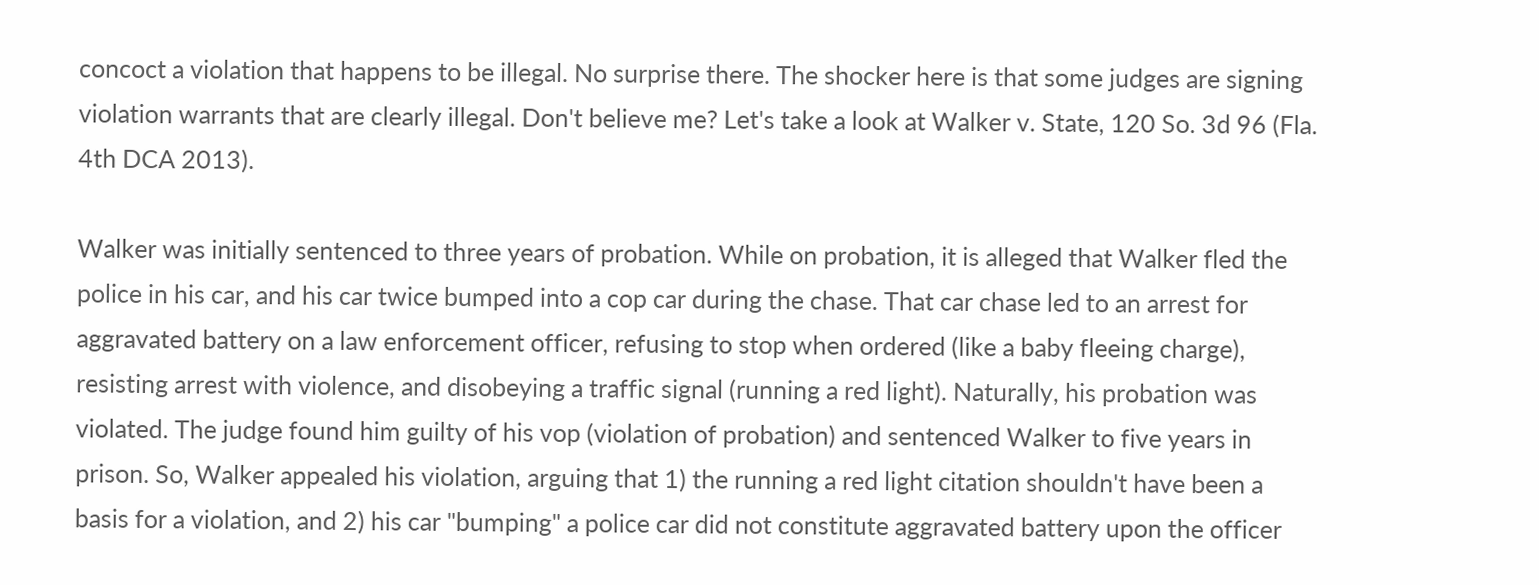concoct a violation that happens to be illegal. No surprise there. The shocker here is that some judges are signing violation warrants that are clearly illegal. Don't believe me? Let's take a look at Walker v. State, 120 So. 3d 96 (Fla. 4th DCA 2013).

Walker was initially sentenced to three years of probation. While on probation, it is alleged that Walker fled the police in his car, and his car twice bumped into a cop car during the chase. That car chase led to an arrest for aggravated battery on a law enforcement officer, refusing to stop when ordered (like a baby fleeing charge), resisting arrest with violence, and disobeying a traffic signal (running a red light). Naturally, his probation was violated. The judge found him guilty of his vop (violation of probation) and sentenced Walker to five years in prison. So, Walker appealed his violation, arguing that 1) the running a red light citation shouldn't have been a basis for a violation, and 2) his car "bumping" a police car did not constitute aggravated battery upon the officer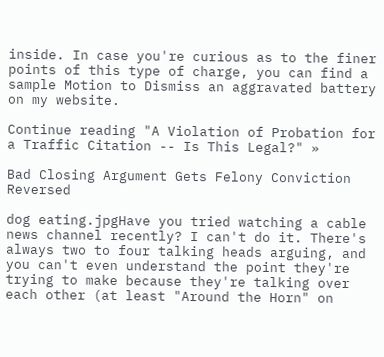inside. In case you're curious as to the finer points of this type of charge, you can find a sample Motion to Dismiss an aggravated battery on my website.

Continue reading "A Violation of Probation for a Traffic Citation -- Is This Legal?" »

Bad Closing Argument Gets Felony Conviction Reversed

dog eating.jpgHave you tried watching a cable news channel recently? I can't do it. There's always two to four talking heads arguing, and you can't even understand the point they're trying to make because they're talking over each other (at least "Around the Horn" on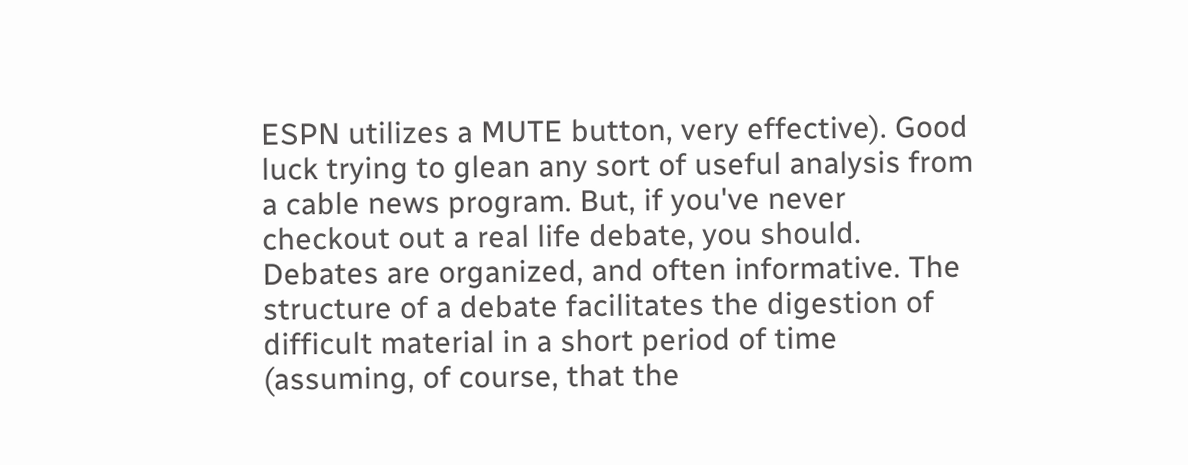ESPN utilizes a MUTE button, very effective). Good luck trying to glean any sort of useful analysis from a cable news program. But, if you've never checkout out a real life debate, you should. Debates are organized, and often informative. The structure of a debate facilitates the digestion of difficult material in a short period of time (assuming, of course, that the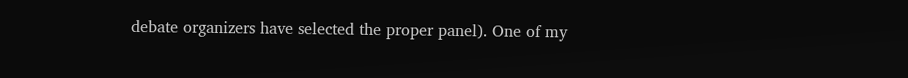debate organizers have selected the proper panel). One of my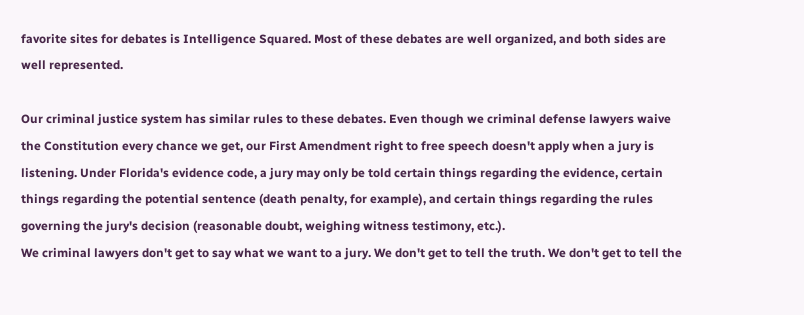favorite sites for debates is Intelligence Squared. Most of these debates are well organized, and both sides are well represented.

Our criminal justice system has similar rules to these debates. Even though we criminal defense lawyers waive the Constitution every chance we get, our First Amendment right to free speech doesn't apply when a jury is listening. Under Florida's evidence code, a jury may only be told certain things regarding the evidence, certain things regarding the potential sentence (death penalty, for example), and certain things regarding the rules governing the jury's decision (reasonable doubt, weighing witness testimony, etc.).
We criminal lawyers don't get to say what we want to a jury. We don't get to tell the truth. We don't get to tell the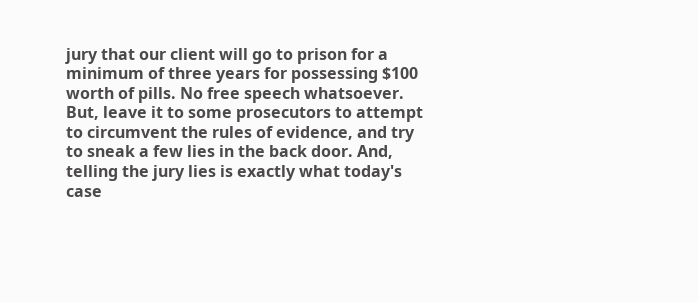jury that our client will go to prison for a minimum of three years for possessing $100 worth of pills. No free speech whatsoever. But, leave it to some prosecutors to attempt to circumvent the rules of evidence, and try to sneak a few lies in the back door. And, telling the jury lies is exactly what today's case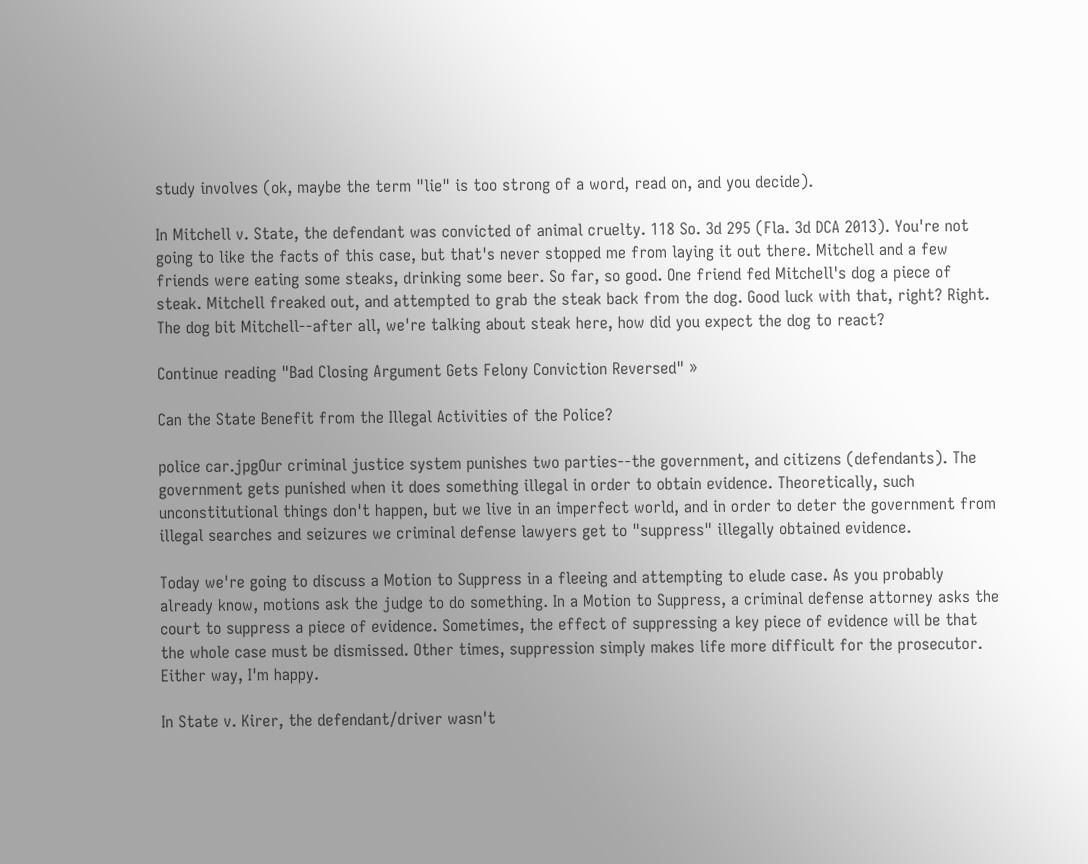study involves (ok, maybe the term "lie" is too strong of a word, read on, and you decide).

In Mitchell v. State, the defendant was convicted of animal cruelty. 118 So. 3d 295 (Fla. 3d DCA 2013). You're not going to like the facts of this case, but that's never stopped me from laying it out there. Mitchell and a few friends were eating some steaks, drinking some beer. So far, so good. One friend fed Mitchell's dog a piece of steak. Mitchell freaked out, and attempted to grab the steak back from the dog. Good luck with that, right? Right. The dog bit Mitchell--after all, we're talking about steak here, how did you expect the dog to react?

Continue reading "Bad Closing Argument Gets Felony Conviction Reversed" »

Can the State Benefit from the Illegal Activities of the Police?

police car.jpgOur criminal justice system punishes two parties--the government, and citizens (defendants). The government gets punished when it does something illegal in order to obtain evidence. Theoretically, such unconstitutional things don't happen, but we live in an imperfect world, and in order to deter the government from illegal searches and seizures we criminal defense lawyers get to "suppress" illegally obtained evidence.

Today we're going to discuss a Motion to Suppress in a fleeing and attempting to elude case. As you probably already know, motions ask the judge to do something. In a Motion to Suppress, a criminal defense attorney asks the court to suppress a piece of evidence. Sometimes, the effect of suppressing a key piece of evidence will be that the whole case must be dismissed. Other times, suppression simply makes life more difficult for the prosecutor. Either way, I'm happy.

In State v. Kirer, the defendant/driver wasn't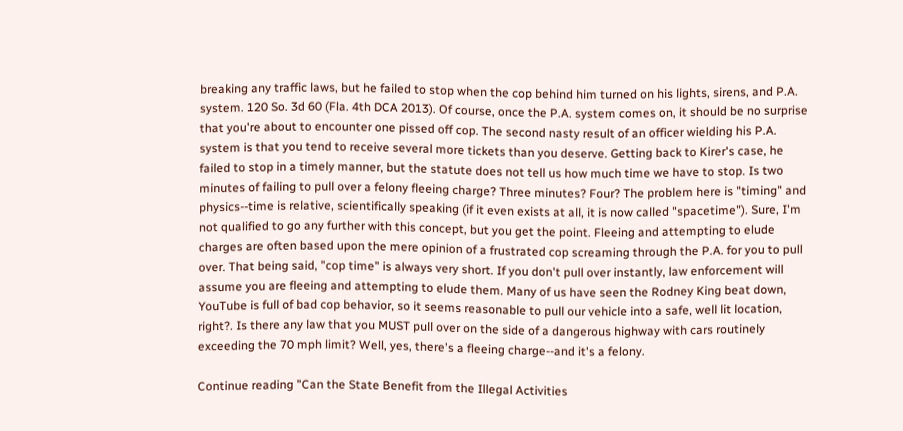breaking any traffic laws, but he failed to stop when the cop behind him turned on his lights, sirens, and P.A. system. 120 So. 3d 60 (Fla. 4th DCA 2013). Of course, once the P.A. system comes on, it should be no surprise that you're about to encounter one pissed off cop. The second nasty result of an officer wielding his P.A. system is that you tend to receive several more tickets than you deserve. Getting back to Kirer's case, he failed to stop in a timely manner, but the statute does not tell us how much time we have to stop. Is two minutes of failing to pull over a felony fleeing charge? Three minutes? Four? The problem here is "timing" and physics--time is relative, scientifically speaking (if it even exists at all, it is now called "spacetime"). Sure, I'm not qualified to go any further with this concept, but you get the point. Fleeing and attempting to elude charges are often based upon the mere opinion of a frustrated cop screaming through the P.A. for you to pull over. That being said, "cop time" is always very short. If you don't pull over instantly, law enforcement will assume you are fleeing and attempting to elude them. Many of us have seen the Rodney King beat down, YouTube is full of bad cop behavior, so it seems reasonable to pull our vehicle into a safe, well lit location, right?. Is there any law that you MUST pull over on the side of a dangerous highway with cars routinely exceeding the 70 mph limit? Well, yes, there's a fleeing charge--and it's a felony.

Continue reading "Can the State Benefit from the Illegal Activities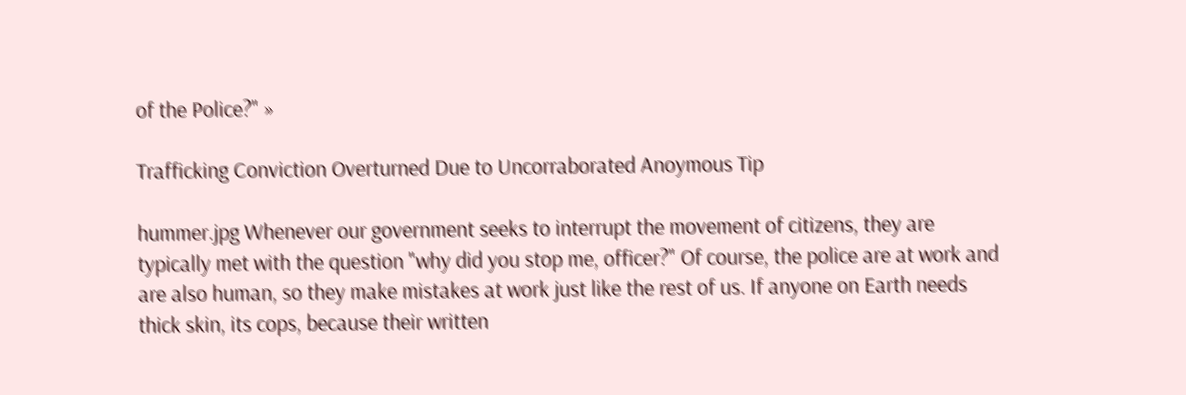of the Police?" »

Trafficking Conviction Overturned Due to Uncorraborated Anoymous Tip

hummer.jpg Whenever our government seeks to interrupt the movement of citizens, they are typically met with the question "why did you stop me, officer?" Of course, the police are at work and are also human, so they make mistakes at work just like the rest of us. If anyone on Earth needs thick skin, its cops, because their written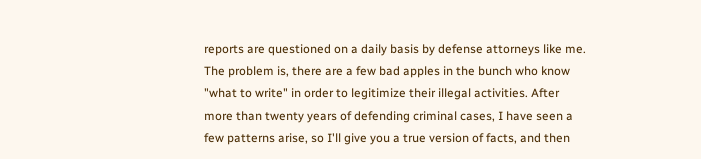reports are questioned on a daily basis by defense attorneys like me. The problem is, there are a few bad apples in the bunch who know "what to write" in order to legitimize their illegal activities. After more than twenty years of defending criminal cases, I have seen a few patterns arise, so I'll give you a true version of facts, and then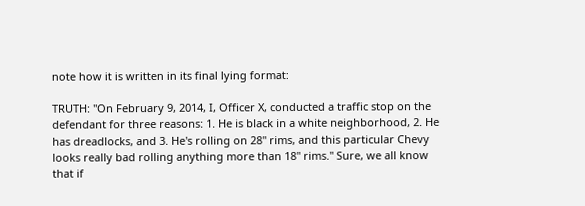note how it is written in its final lying format:

TRUTH: "On February 9, 2014, I, Officer X, conducted a traffic stop on the defendant for three reasons: 1. He is black in a white neighborhood, 2. He has dreadlocks, and 3. He's rolling on 28" rims, and this particular Chevy looks really bad rolling anything more than 18" rims." Sure, we all know that if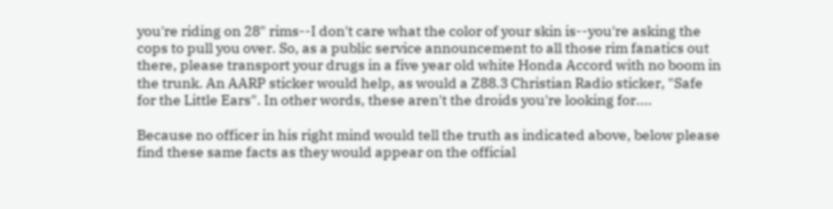you're riding on 28" rims--I don't care what the color of your skin is--you're asking the cops to pull you over. So, as a public service announcement to all those rim fanatics out there, please transport your drugs in a five year old white Honda Accord with no boom in the trunk. An AARP sticker would help, as would a Z88.3 Christian Radio sticker, "Safe for the Little Ears". In other words, these aren't the droids you're looking for....

Because no officer in his right mind would tell the truth as indicated above, below please find these same facts as they would appear on the official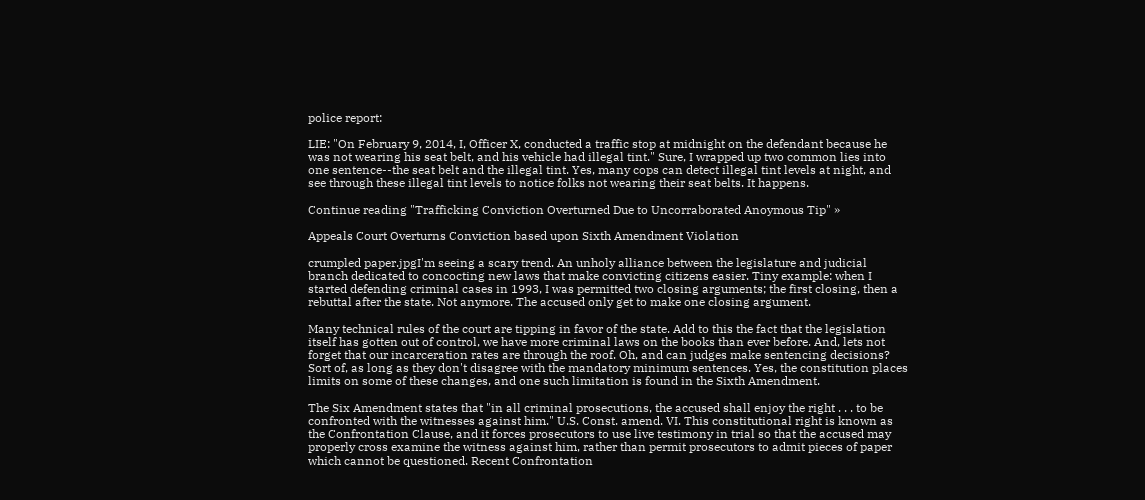police report:

LIE: "On February 9, 2014, I, Officer X, conducted a traffic stop at midnight on the defendant because he was not wearing his seat belt, and his vehicle had illegal tint." Sure, I wrapped up two common lies into one sentence--the seat belt and the illegal tint. Yes, many cops can detect illegal tint levels at night, and see through these illegal tint levels to notice folks not wearing their seat belts. It happens.

Continue reading "Trafficking Conviction Overturned Due to Uncorraborated Anoymous Tip" »

Appeals Court Overturns Conviction based upon Sixth Amendment Violation

crumpled paper.jpgI'm seeing a scary trend. An unholy alliance between the legislature and judicial branch dedicated to concocting new laws that make convicting citizens easier. Tiny example: when I started defending criminal cases in 1993, I was permitted two closing arguments; the first closing, then a rebuttal after the state. Not anymore. The accused only get to make one closing argument.

Many technical rules of the court are tipping in favor of the state. Add to this the fact that the legislation itself has gotten out of control, we have more criminal laws on the books than ever before. And, lets not forget that our incarceration rates are through the roof. Oh, and can judges make sentencing decisions? Sort of, as long as they don't disagree with the mandatory minimum sentences. Yes, the constitution places limits on some of these changes, and one such limitation is found in the Sixth Amendment.

The Six Amendment states that "in all criminal prosecutions, the accused shall enjoy the right . . . to be confronted with the witnesses against him." U.S. Const. amend. VI. This constitutional right is known as the Confrontation Clause, and it forces prosecutors to use live testimony in trial so that the accused may properly cross examine the witness against him, rather than permit prosecutors to admit pieces of paper which cannot be questioned. Recent Confrontation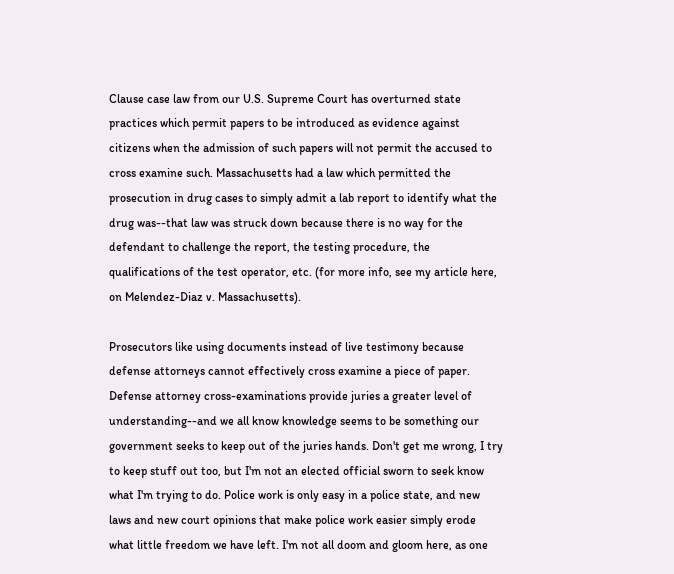Clause case law from our U.S. Supreme Court has overturned state practices which permit papers to be introduced as evidence against citizens when the admission of such papers will not permit the accused to cross examine such. Massachusetts had a law which permitted the prosecution in drug cases to simply admit a lab report to identify what the drug was--that law was struck down because there is no way for the defendant to challenge the report, the testing procedure, the qualifications of the test operator, etc. (for more info, see my article here, on Melendez-Diaz v. Massachusetts).

Prosecutors like using documents instead of live testimony because defense attorneys cannot effectively cross examine a piece of paper. Defense attorney cross-examinations provide juries a greater level of understanding--and we all know knowledge seems to be something our government seeks to keep out of the juries hands. Don't get me wrong, I try to keep stuff out too, but I'm not an elected official sworn to seek know what I'm trying to do. Police work is only easy in a police state, and new laws and new court opinions that make police work easier simply erode what little freedom we have left. I'm not all doom and gloom here, as one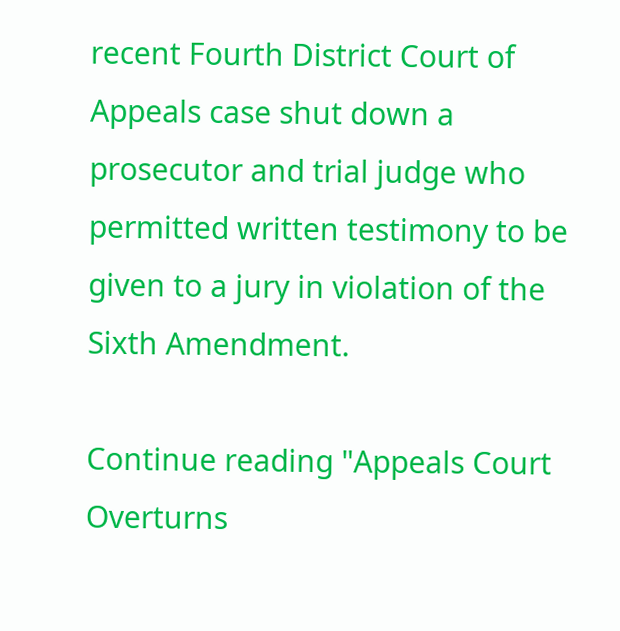recent Fourth District Court of Appeals case shut down a prosecutor and trial judge who permitted written testimony to be given to a jury in violation of the Sixth Amendment.

Continue reading "Appeals Court Overturns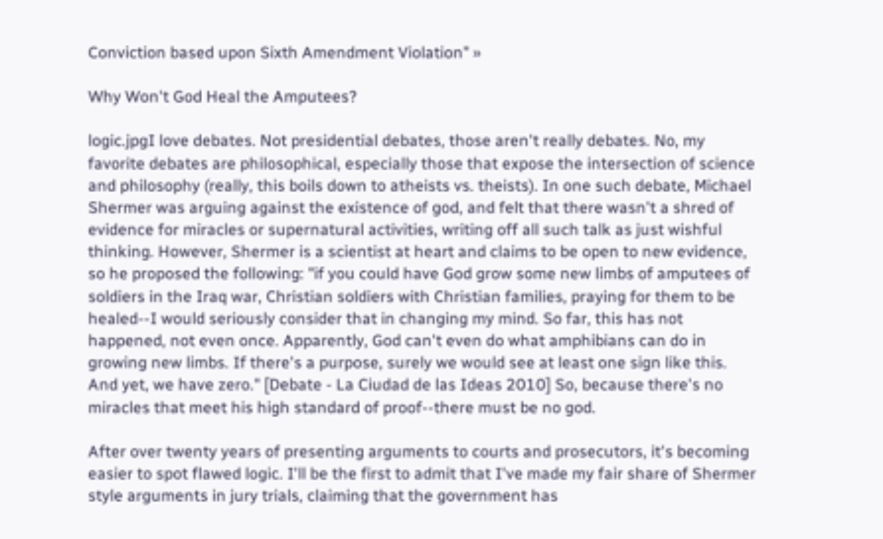Conviction based upon Sixth Amendment Violation" »

Why Won't God Heal the Amputees?

logic.jpgI love debates. Not presidential debates, those aren't really debates. No, my favorite debates are philosophical, especially those that expose the intersection of science and philosophy (really, this boils down to atheists vs. theists). In one such debate, Michael Shermer was arguing against the existence of god, and felt that there wasn't a shred of evidence for miracles or supernatural activities, writing off all such talk as just wishful thinking. However, Shermer is a scientist at heart and claims to be open to new evidence, so he proposed the following: "if you could have God grow some new limbs of amputees of soldiers in the Iraq war, Christian soldiers with Christian families, praying for them to be healed--I would seriously consider that in changing my mind. So far, this has not happened, not even once. Apparently, God can't even do what amphibians can do in growing new limbs. If there's a purpose, surely we would see at least one sign like this. And yet, we have zero." [Debate - La Ciudad de las Ideas 2010] So, because there's no miracles that meet his high standard of proof--there must be no god.

After over twenty years of presenting arguments to courts and prosecutors, it's becoming easier to spot flawed logic. I'll be the first to admit that I've made my fair share of Shermer style arguments in jury trials, claiming that the government has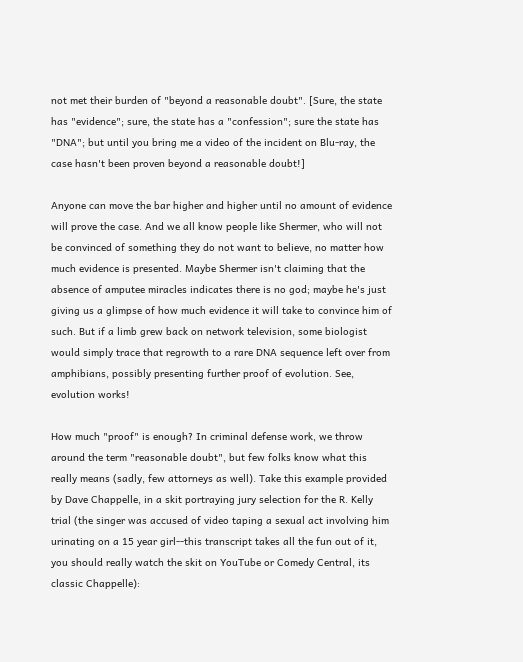not met their burden of "beyond a reasonable doubt". [Sure, the state has "evidence"; sure, the state has a "confession"; sure the state has "DNA"; but until you bring me a video of the incident on Blu-ray, the case hasn't been proven beyond a reasonable doubt!]

Anyone can move the bar higher and higher until no amount of evidence will prove the case. And we all know people like Shermer, who will not be convinced of something they do not want to believe, no matter how much evidence is presented. Maybe Shermer isn't claiming that the absence of amputee miracles indicates there is no god; maybe he's just giving us a glimpse of how much evidence it will take to convince him of such. But if a limb grew back on network television, some biologist would simply trace that regrowth to a rare DNA sequence left over from amphibians, possibly presenting further proof of evolution. See, evolution works!

How much "proof" is enough? In criminal defense work, we throw around the term "reasonable doubt", but few folks know what this really means (sadly, few attorneys as well). Take this example provided by Dave Chappelle, in a skit portraying jury selection for the R. Kelly trial (the singer was accused of video taping a sexual act involving him urinating on a 15 year girl--this transcript takes all the fun out of it, you should really watch the skit on YouTube or Comedy Central, its classic Chappelle):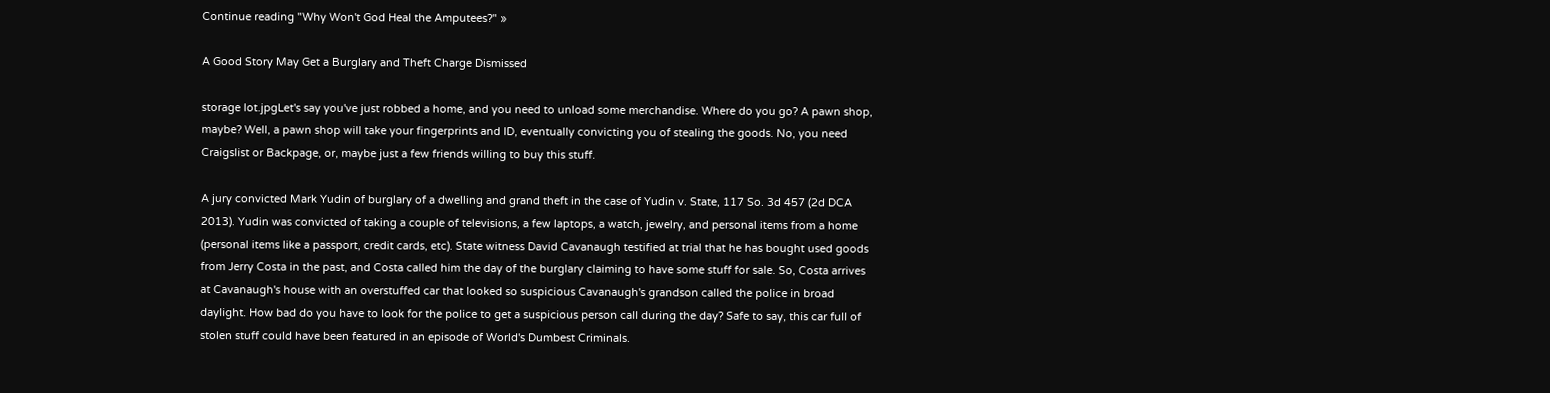Continue reading "Why Won't God Heal the Amputees?" »

A Good Story May Get a Burglary and Theft Charge Dismissed

storage lot.jpgLet's say you've just robbed a home, and you need to unload some merchandise. Where do you go? A pawn shop, maybe? Well, a pawn shop will take your fingerprints and ID, eventually convicting you of stealing the goods. No, you need Craigslist or Backpage, or, maybe just a few friends willing to buy this stuff.

A jury convicted Mark Yudin of burglary of a dwelling and grand theft in the case of Yudin v. State, 117 So. 3d 457 (2d DCA 2013). Yudin was convicted of taking a couple of televisions, a few laptops, a watch, jewelry, and personal items from a home (personal items like a passport, credit cards, etc). State witness David Cavanaugh testified at trial that he has bought used goods from Jerry Costa in the past, and Costa called him the day of the burglary claiming to have some stuff for sale. So, Costa arrives at Cavanaugh's house with an overstuffed car that looked so suspicious Cavanaugh's grandson called the police in broad daylight. How bad do you have to look for the police to get a suspicious person call during the day? Safe to say, this car full of stolen stuff could have been featured in an episode of World's Dumbest Criminals.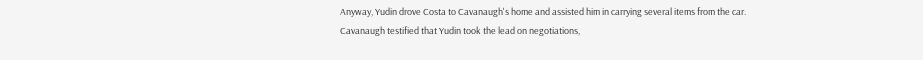Anyway, Yudin drove Costa to Cavanaugh's home and assisted him in carrying several items from the car. Cavanaugh testified that Yudin took the lead on negotiations,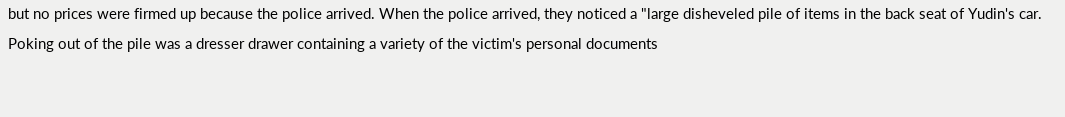but no prices were firmed up because the police arrived. When the police arrived, they noticed a "large disheveled pile of items in the back seat of Yudin's car. Poking out of the pile was a dresser drawer containing a variety of the victim's personal documents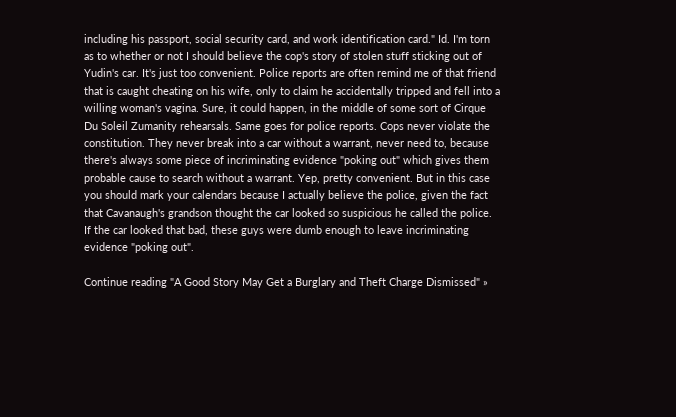including his passport, social security card, and work identification card." Id. I'm torn as to whether or not I should believe the cop's story of stolen stuff sticking out of Yudin's car. It's just too convenient. Police reports are often remind me of that friend that is caught cheating on his wife, only to claim he accidentally tripped and fell into a willing woman's vagina. Sure, it could happen, in the middle of some sort of Cirque Du Soleil Zumanity rehearsals. Same goes for police reports. Cops never violate the constitution. They never break into a car without a warrant, never need to, because there's always some piece of incriminating evidence "poking out" which gives them probable cause to search without a warrant. Yep, pretty convenient. But in this case you should mark your calendars because I actually believe the police, given the fact that Cavanaugh's grandson thought the car looked so suspicious he called the police. If the car looked that bad, these guys were dumb enough to leave incriminating evidence "poking out".

Continue reading "A Good Story May Get a Burglary and Theft Charge Dismissed" »